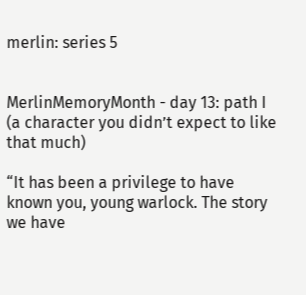merlin: series 5


MerlinMemoryMonth - day 13: path I (a character you didn’t expect to like that much)

“It has been a privilege to have known you, young warlock. The story we have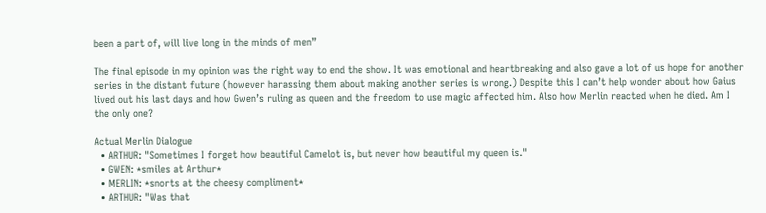been a part of, will live long in the minds of men”

The final episode in my opinion was the right way to end the show. It was emotional and heartbreaking and also gave a lot of us hope for another series in the distant future (however harassing them about making another series is wrong.) Despite this I can’t help wonder about how Gaius lived out his last days and how Gwen’s ruling as queen and the freedom to use magic affected him. Also how Merlin reacted when he died. Am I the only one?

Actual Merlin Dialogue
  • ARTHUR: "Sometimes I forget how beautiful Camelot is, but never how beautiful my queen is."
  • GWEN: *smiles at Arthur*
  • MERLIN: *snorts at the cheesy compliment*
  • ARTHUR: "Was that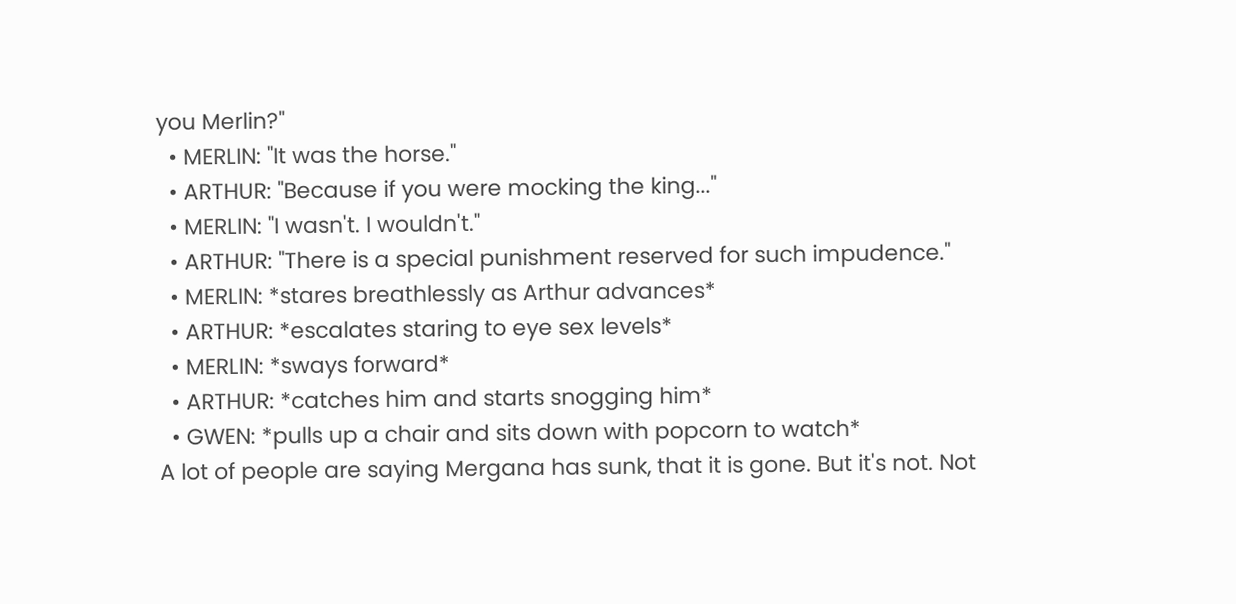you Merlin?"
  • MERLIN: "It was the horse."
  • ARTHUR: "Because if you were mocking the king..."
  • MERLIN: "I wasn't. I wouldn't."
  • ARTHUR: "There is a special punishment reserved for such impudence."
  • MERLIN: *stares breathlessly as Arthur advances*
  • ARTHUR: *escalates staring to eye sex levels*
  • MERLIN: *sways forward*
  • ARTHUR: *catches him and starts snogging him*
  • GWEN: *pulls up a chair and sits down with popcorn to watch*
A lot of people are saying Mergana has sunk, that it is gone. But it's not. Not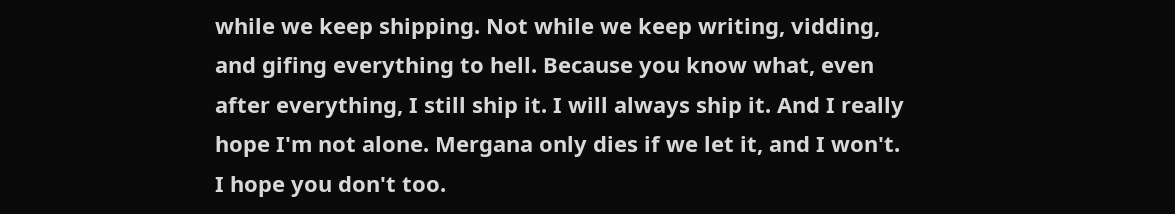while we keep shipping. Not while we keep writing, vidding, and gifing everything to hell. Because you know what, even after everything, I still ship it. I will always ship it. And I really hope I'm not alone. Mergana only dies if we let it, and I won't. I hope you don't too.